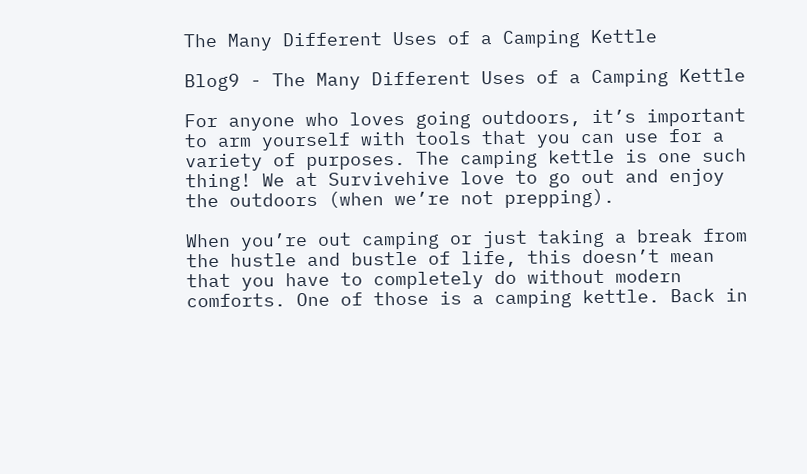The Many Different Uses of a Camping Kettle

Blog9 - The Many Different Uses of a Camping Kettle

For anyone who loves going outdoors, it’s important to arm yourself with tools that you can use for a variety of purposes. The camping kettle is one such thing! We at Survivehive love to go out and enjoy the outdoors (when we’re not prepping).

When you’re out camping or just taking a break from the hustle and bustle of life, this doesn’t mean that you have to completely do without modern comforts. One of those is a camping kettle. Back in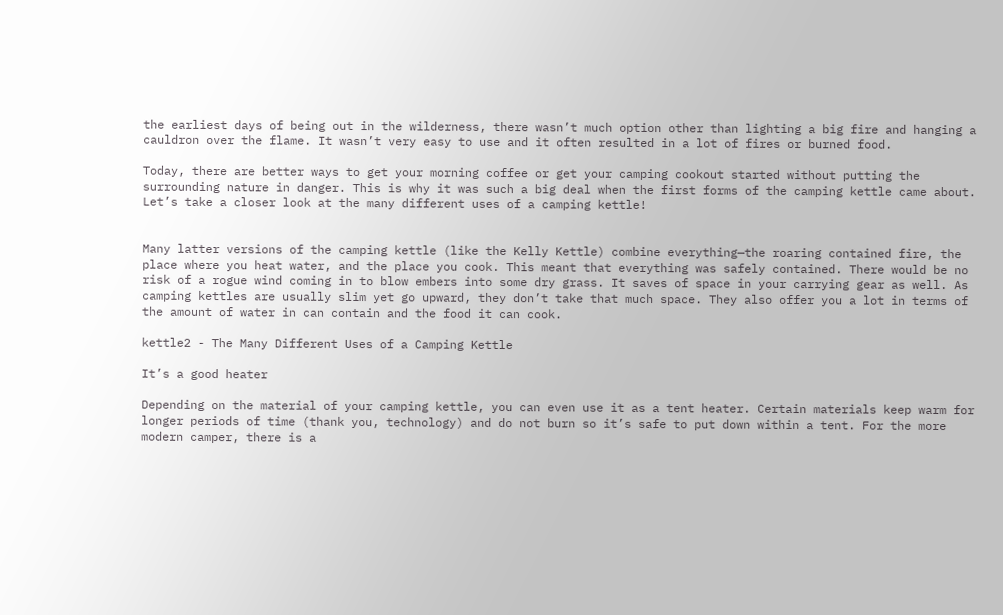the earliest days of being out in the wilderness, there wasn’t much option other than lighting a big fire and hanging a cauldron over the flame. It wasn’t very easy to use and it often resulted in a lot of fires or burned food.

Today, there are better ways to get your morning coffee or get your camping cookout started without putting the surrounding nature in danger. This is why it was such a big deal when the first forms of the camping kettle came about. Let’s take a closer look at the many different uses of a camping kettle!


Many latter versions of the camping kettle (like the Kelly Kettle) combine everything—the roaring contained fire, the place where you heat water, and the place you cook. This meant that everything was safely contained. There would be no risk of a rogue wind coming in to blow embers into some dry grass. It saves of space in your carrying gear as well. As camping kettles are usually slim yet go upward, they don’t take that much space. They also offer you a lot in terms of the amount of water in can contain and the food it can cook.

kettle2 - The Many Different Uses of a Camping Kettle

It’s a good heater

Depending on the material of your camping kettle, you can even use it as a tent heater. Certain materials keep warm for longer periods of time (thank you, technology) and do not burn so it’s safe to put down within a tent. For the more modern camper, there is a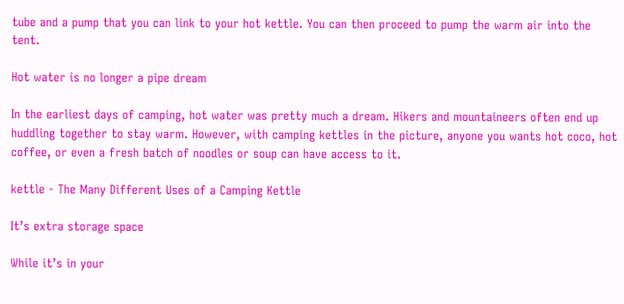tube and a pump that you can link to your hot kettle. You can then proceed to pump the warm air into the tent.

Hot water is no longer a pipe dream

In the earliest days of camping, hot water was pretty much a dream. Hikers and mountaineers often end up huddling together to stay warm. However, with camping kettles in the picture, anyone you wants hot coco, hot coffee, or even a fresh batch of noodles or soup can have access to it.

kettle - The Many Different Uses of a Camping Kettle

It’s extra storage space

While it’s in your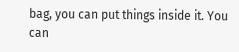bag, you can put things inside it. You can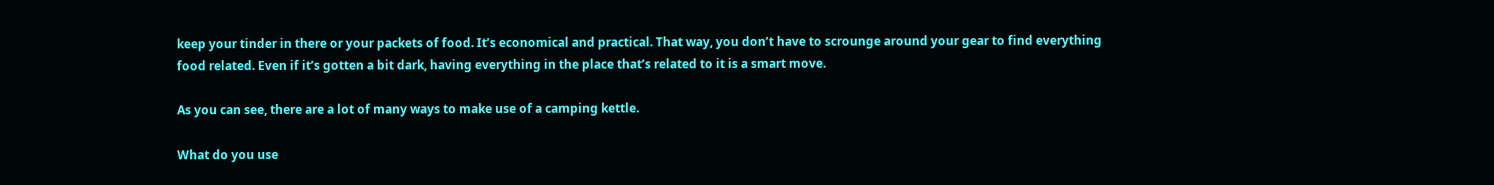keep your tinder in there or your packets of food. It’s economical and practical. That way, you don’t have to scrounge around your gear to find everything food related. Even if it’s gotten a bit dark, having everything in the place that’s related to it is a smart move.

As you can see, there are a lot of many ways to make use of a camping kettle.

What do you use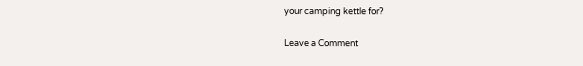your camping kettle for?

Leave a Comment